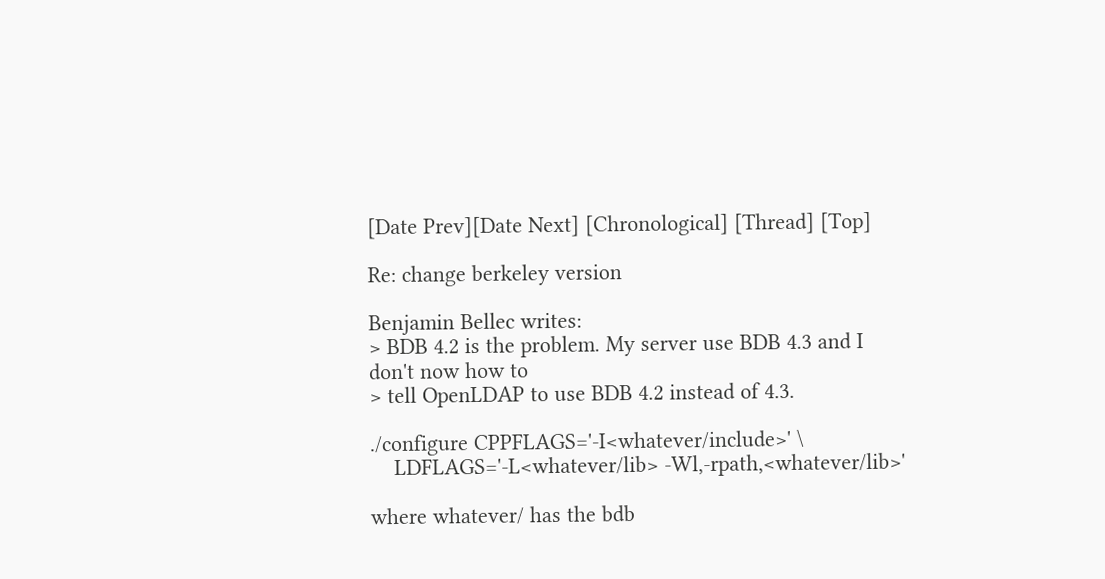[Date Prev][Date Next] [Chronological] [Thread] [Top]

Re: change berkeley version

Benjamin Bellec writes:
> BDB 4.2 is the problem. My server use BDB 4.3 and I don't now how to
> tell OpenLDAP to use BDB 4.2 instead of 4.3.

./configure CPPFLAGS='-I<whatever/include>' \
    LDFLAGS='-L<whatever/lib> -Wl,-rpath,<whatever/lib>'

where whatever/ has the bdb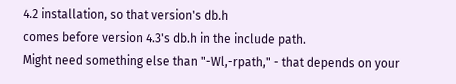4.2 installation, so that version's db.h
comes before version 4.3's db.h in the include path.
Might need something else than "-Wl,-rpath," - that depends on your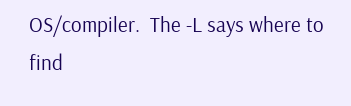OS/compiler.  The -L says where to find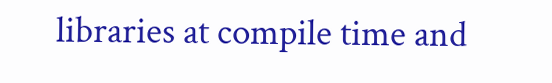libraries at compile time and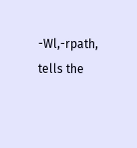-Wl,-rpath, tells the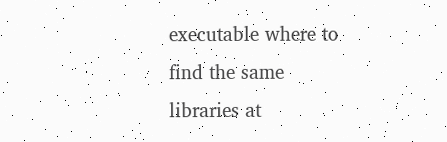executable where to find the same libraries at